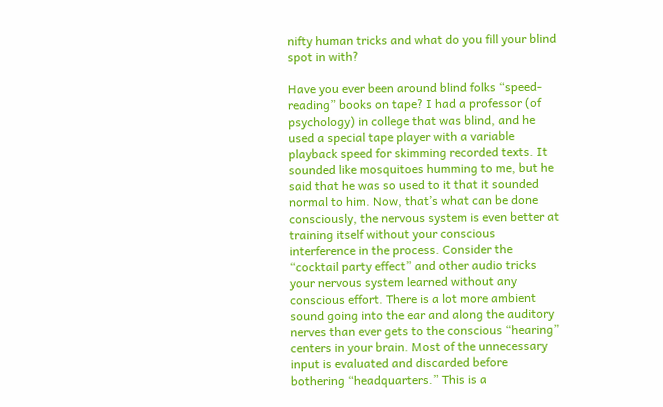nifty human tricks and what do you fill your blind spot in with?

Have you ever been around blind folks “speed-reading” books on tape? I had a professor (of psychology) in college that was blind, and he used a special tape player with a variable playback speed for skimming recorded texts. It sounded like mosquitoes humming to me, but he said that he was so used to it that it sounded normal to him. Now, that’s what can be done consciously, the nervous system is even better at training itself without your conscious interference in the process. Consider the “cocktail party effect” and other audio tricks your nervous system learned without any conscious effort. There is a lot more ambient sound going into the ear and along the auditory nerves than ever gets to the conscious “hearing” centers in your brain. Most of the unnecessary input is evaluated and discarded before bothering “headquarters.” This is a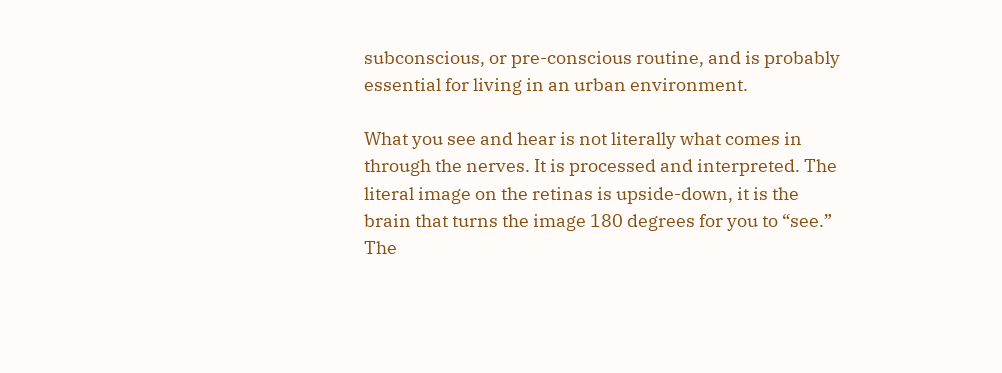subconscious, or pre-conscious routine, and is probably essential for living in an urban environment.

What you see and hear is not literally what comes in through the nerves. It is processed and interpreted. The literal image on the retinas is upside-down, it is the brain that turns the image 180 degrees for you to “see.” The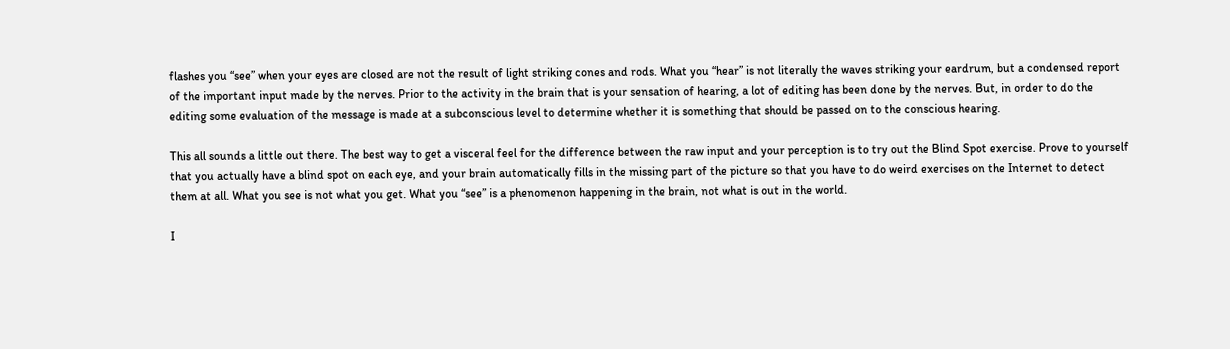flashes you “see” when your eyes are closed are not the result of light striking cones and rods. What you “hear” is not literally the waves striking your eardrum, but a condensed report of the important input made by the nerves. Prior to the activity in the brain that is your sensation of hearing, a lot of editing has been done by the nerves. But, in order to do the editing some evaluation of the message is made at a subconscious level to determine whether it is something that should be passed on to the conscious hearing.

This all sounds a little out there. The best way to get a visceral feel for the difference between the raw input and your perception is to try out the Blind Spot exercise. Prove to yourself that you actually have a blind spot on each eye, and your brain automatically fills in the missing part of the picture so that you have to do weird exercises on the Internet to detect them at all. What you see is not what you get. What you “see” is a phenomenon happening in the brain, not what is out in the world.

I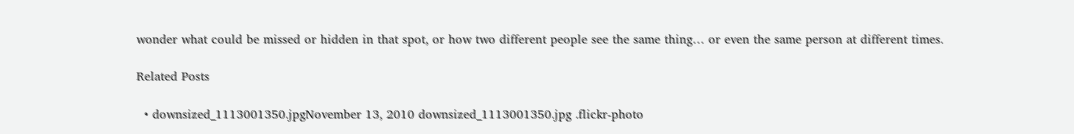wonder what could be missed or hidden in that spot, or how two different people see the same thing… or even the same person at different times.

Related Posts

  • downsized_1113001350.jpgNovember 13, 2010 downsized_1113001350.jpg .flickr-photo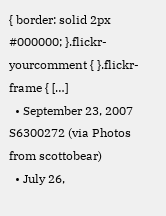{ border: solid 2px #000000; }.flickr-yourcomment { }.flickr-frame { […]
  • September 23, 2007 S6300272 (via Photos from scottobear)
  • July 26,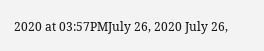2020 at 03:57PMJuly 26, 2020 July 26,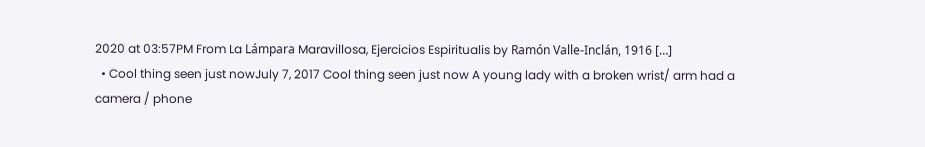2020 at 03:57PM From La Lámpara Maravillosa, Ejercicios Espiritualis by Ramón Valle-Inclán, 1916 […]
  • Cool thing seen just nowJuly 7, 2017 Cool thing seen just now A young lady with a broken wrist/ arm had a camera / phone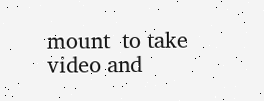mount  to take video and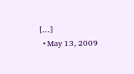[…]
  • May 13, 2009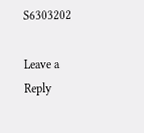S6303202

Leave a Reply